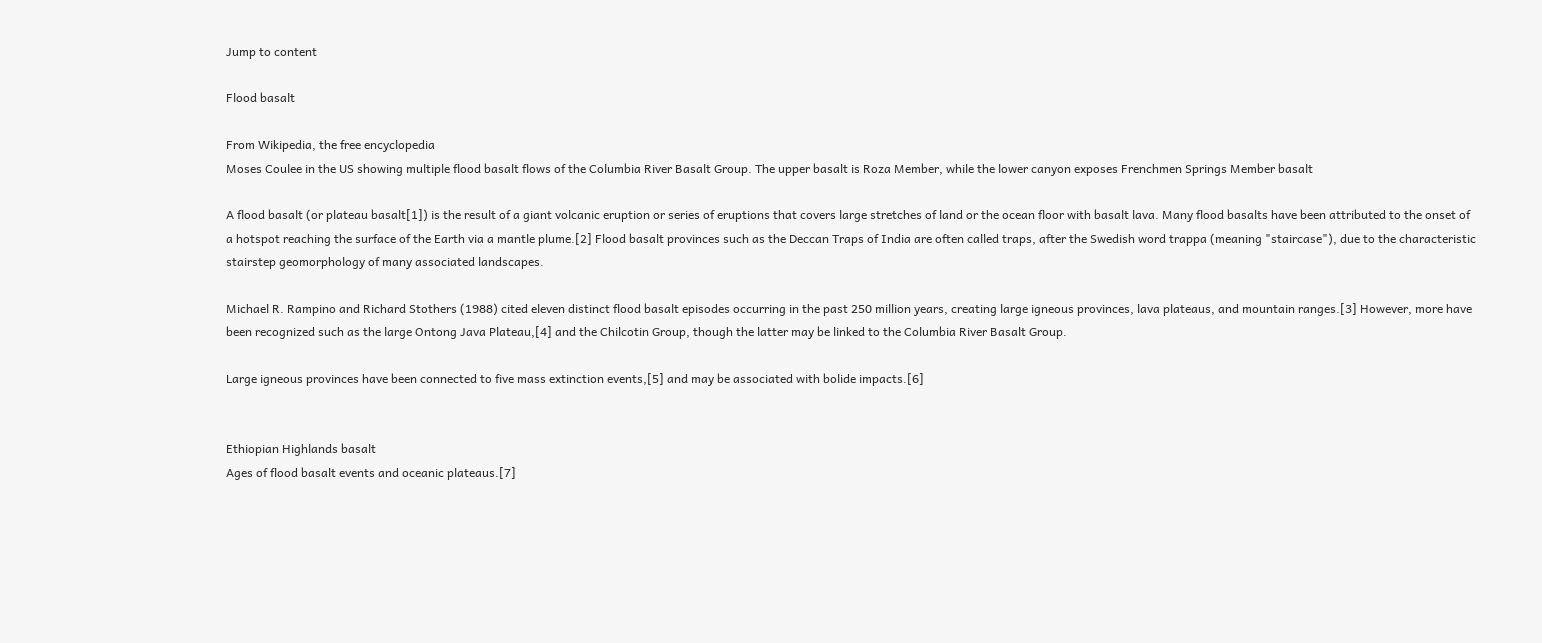Jump to content

Flood basalt

From Wikipedia, the free encyclopedia
Moses Coulee in the US showing multiple flood basalt flows of the Columbia River Basalt Group. The upper basalt is Roza Member, while the lower canyon exposes Frenchmen Springs Member basalt

A flood basalt (or plateau basalt[1]) is the result of a giant volcanic eruption or series of eruptions that covers large stretches of land or the ocean floor with basalt lava. Many flood basalts have been attributed to the onset of a hotspot reaching the surface of the Earth via a mantle plume.[2] Flood basalt provinces such as the Deccan Traps of India are often called traps, after the Swedish word trappa (meaning "staircase"), due to the characteristic stairstep geomorphology of many associated landscapes.

Michael R. Rampino and Richard Stothers (1988) cited eleven distinct flood basalt episodes occurring in the past 250 million years, creating large igneous provinces, lava plateaus, and mountain ranges.[3] However, more have been recognized such as the large Ontong Java Plateau,[4] and the Chilcotin Group, though the latter may be linked to the Columbia River Basalt Group.

Large igneous provinces have been connected to five mass extinction events,[5] and may be associated with bolide impacts.[6]


Ethiopian Highlands basalt
Ages of flood basalt events and oceanic plateaus.[7]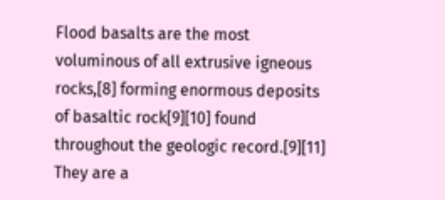Flood basalts are the most voluminous of all extrusive igneous rocks,[8] forming enormous deposits of basaltic rock[9][10] found throughout the geologic record.[9][11] They are a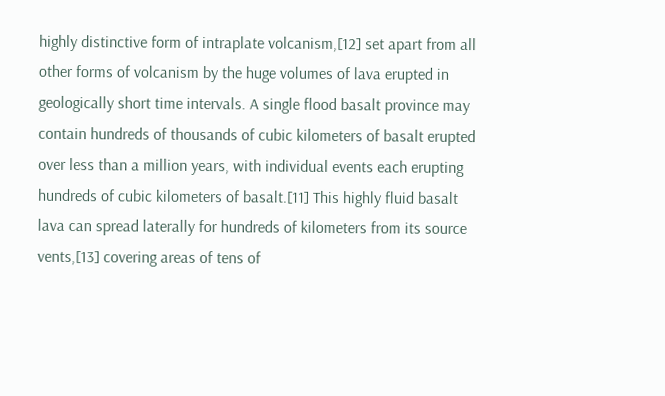highly distinctive form of intraplate volcanism,[12] set apart from all other forms of volcanism by the huge volumes of lava erupted in geologically short time intervals. A single flood basalt province may contain hundreds of thousands of cubic kilometers of basalt erupted over less than a million years, with individual events each erupting hundreds of cubic kilometers of basalt.[11] This highly fluid basalt lava can spread laterally for hundreds of kilometers from its source vents,[13] covering areas of tens of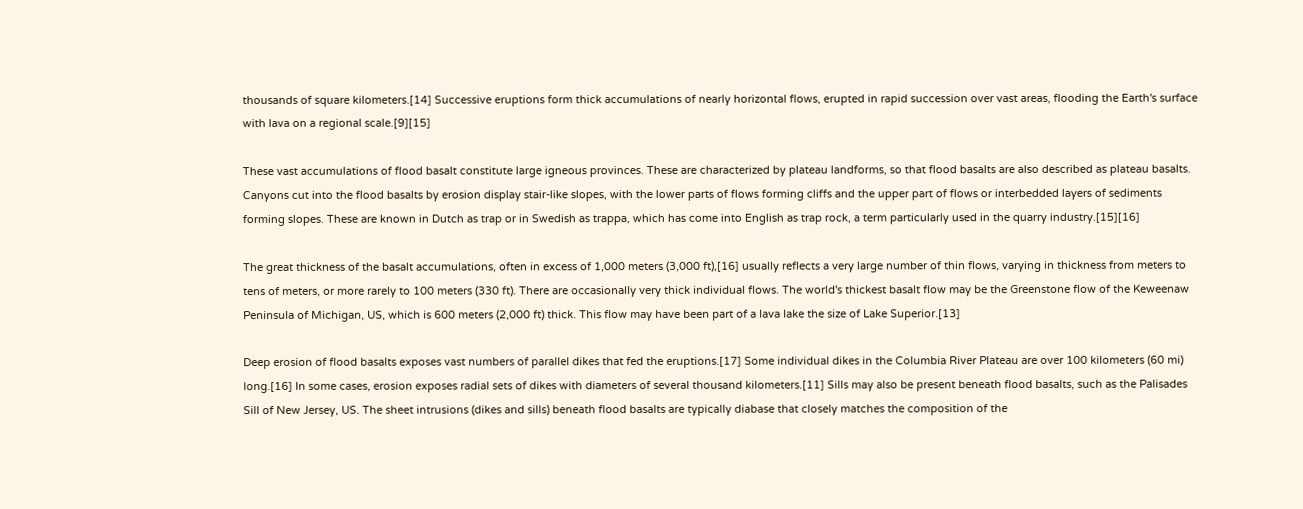thousands of square kilometers.[14] Successive eruptions form thick accumulations of nearly horizontal flows, erupted in rapid succession over vast areas, flooding the Earth's surface with lava on a regional scale.[9][15]

These vast accumulations of flood basalt constitute large igneous provinces. These are characterized by plateau landforms, so that flood basalts are also described as plateau basalts. Canyons cut into the flood basalts by erosion display stair-like slopes, with the lower parts of flows forming cliffs and the upper part of flows or interbedded layers of sediments forming slopes. These are known in Dutch as trap or in Swedish as trappa, which has come into English as trap rock, a term particularly used in the quarry industry.[15][16]

The great thickness of the basalt accumulations, often in excess of 1,000 meters (3,000 ft),[16] usually reflects a very large number of thin flows, varying in thickness from meters to tens of meters, or more rarely to 100 meters (330 ft). There are occasionally very thick individual flows. The world's thickest basalt flow may be the Greenstone flow of the Keweenaw Peninsula of Michigan, US, which is 600 meters (2,000 ft) thick. This flow may have been part of a lava lake the size of Lake Superior.[13]

Deep erosion of flood basalts exposes vast numbers of parallel dikes that fed the eruptions.[17] Some individual dikes in the Columbia River Plateau are over 100 kilometers (60 mi) long.[16] In some cases, erosion exposes radial sets of dikes with diameters of several thousand kilometers.[11] Sills may also be present beneath flood basalts, such as the Palisades Sill of New Jersey, US. The sheet intrusions (dikes and sills) beneath flood basalts are typically diabase that closely matches the composition of the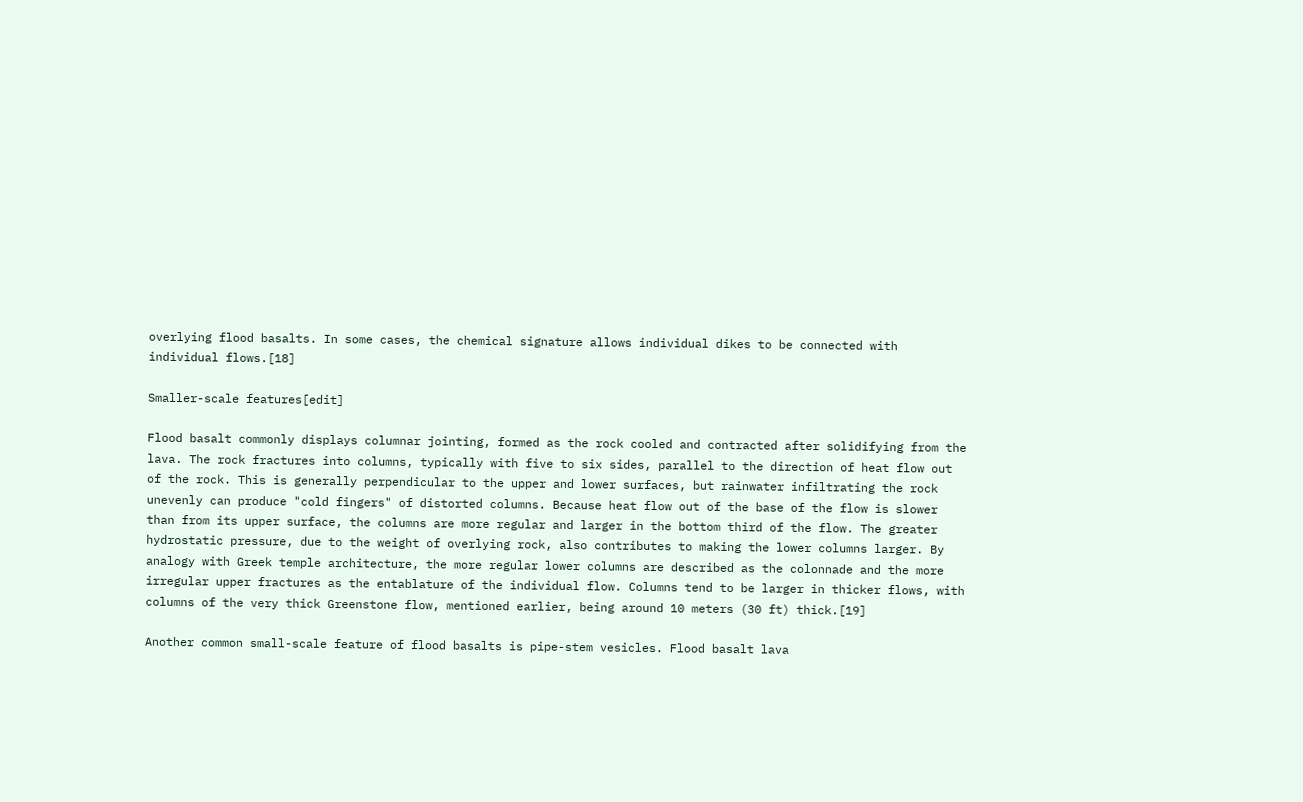overlying flood basalts. In some cases, the chemical signature allows individual dikes to be connected with individual flows.[18]

Smaller-scale features[edit]

Flood basalt commonly displays columnar jointing, formed as the rock cooled and contracted after solidifying from the lava. The rock fractures into columns, typically with five to six sides, parallel to the direction of heat flow out of the rock. This is generally perpendicular to the upper and lower surfaces, but rainwater infiltrating the rock unevenly can produce "cold fingers" of distorted columns. Because heat flow out of the base of the flow is slower than from its upper surface, the columns are more regular and larger in the bottom third of the flow. The greater hydrostatic pressure, due to the weight of overlying rock, also contributes to making the lower columns larger. By analogy with Greek temple architecture, the more regular lower columns are described as the colonnade and the more irregular upper fractures as the entablature of the individual flow. Columns tend to be larger in thicker flows, with columns of the very thick Greenstone flow, mentioned earlier, being around 10 meters (30 ft) thick.[19]

Another common small-scale feature of flood basalts is pipe-stem vesicles. Flood basalt lava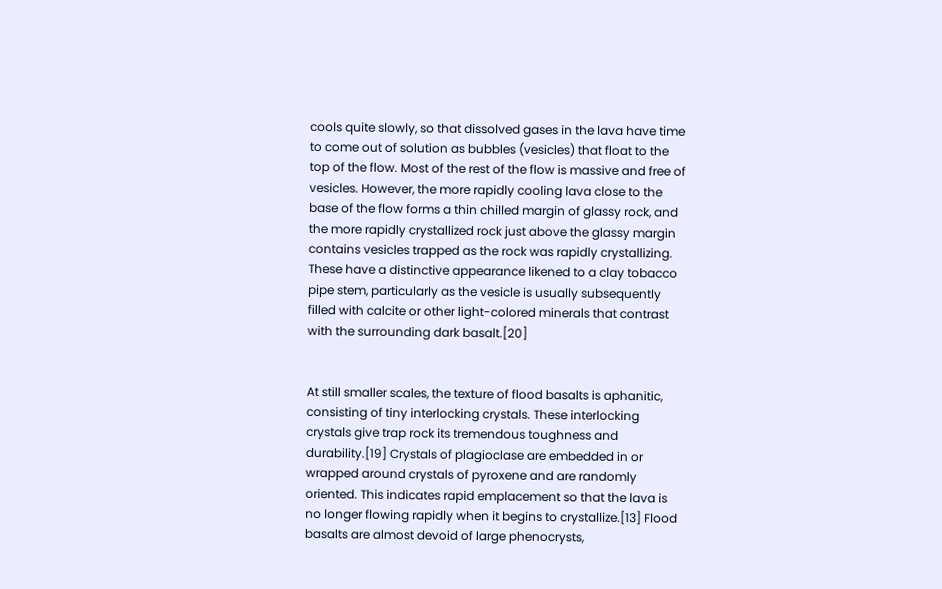cools quite slowly, so that dissolved gases in the lava have time to come out of solution as bubbles (vesicles) that float to the top of the flow. Most of the rest of the flow is massive and free of vesicles. However, the more rapidly cooling lava close to the base of the flow forms a thin chilled margin of glassy rock, and the more rapidly crystallized rock just above the glassy margin contains vesicles trapped as the rock was rapidly crystallizing. These have a distinctive appearance likened to a clay tobacco pipe stem, particularly as the vesicle is usually subsequently filled with calcite or other light-colored minerals that contrast with the surrounding dark basalt.[20]


At still smaller scales, the texture of flood basalts is aphanitic, consisting of tiny interlocking crystals. These interlocking crystals give trap rock its tremendous toughness and durability.[19] Crystals of plagioclase are embedded in or wrapped around crystals of pyroxene and are randomly oriented. This indicates rapid emplacement so that the lava is no longer flowing rapidly when it begins to crystallize.[13] Flood basalts are almost devoid of large phenocrysts,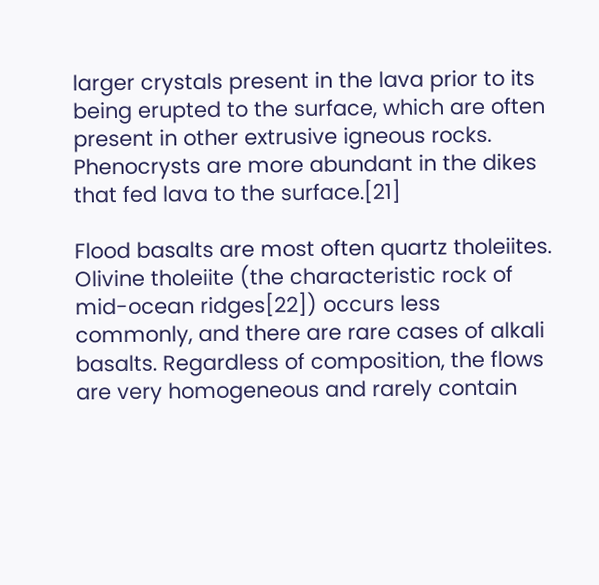larger crystals present in the lava prior to its being erupted to the surface, which are often present in other extrusive igneous rocks. Phenocrysts are more abundant in the dikes that fed lava to the surface.[21]

Flood basalts are most often quartz tholeiites. Olivine tholeiite (the characteristic rock of mid-ocean ridges[22]) occurs less commonly, and there are rare cases of alkali basalts. Regardless of composition, the flows are very homogeneous and rarely contain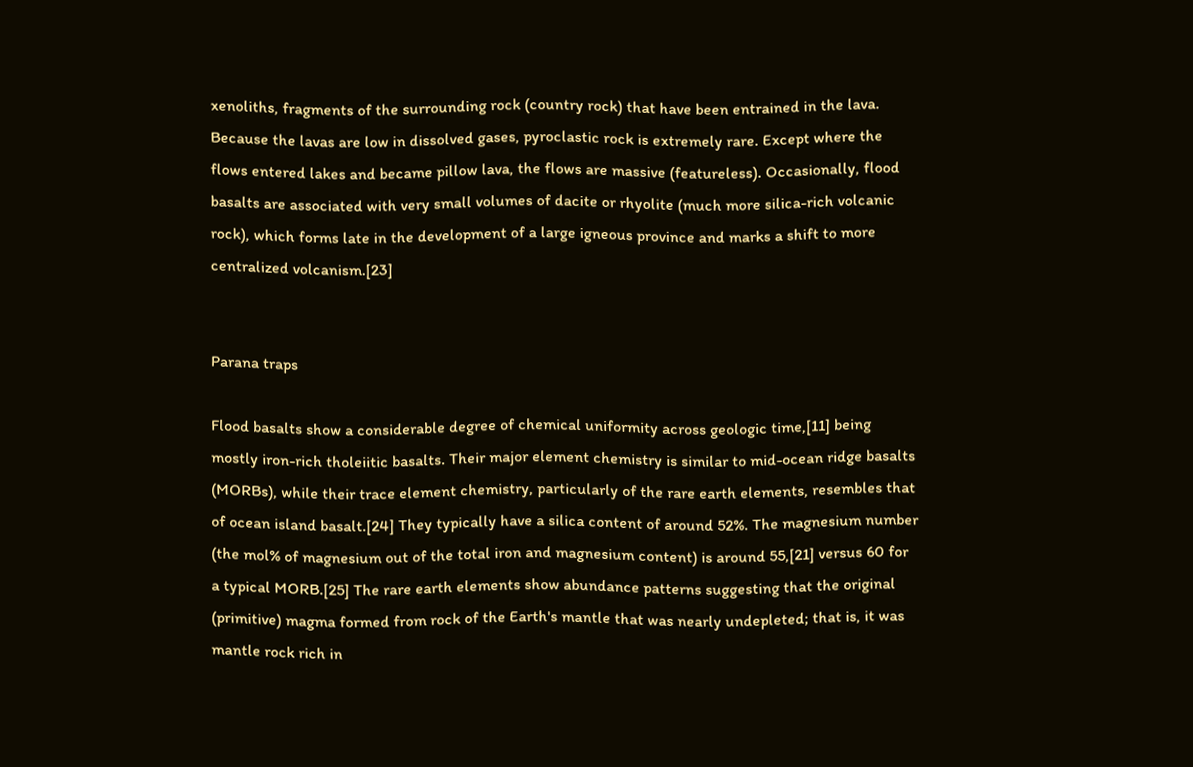xenoliths, fragments of the surrounding rock (country rock) that have been entrained in the lava. Because the lavas are low in dissolved gases, pyroclastic rock is extremely rare. Except where the flows entered lakes and became pillow lava, the flows are massive (featureless). Occasionally, flood basalts are associated with very small volumes of dacite or rhyolite (much more silica-rich volcanic rock), which forms late in the development of a large igneous province and marks a shift to more centralized volcanism.[23]


Parana traps

Flood basalts show a considerable degree of chemical uniformity across geologic time,[11] being mostly iron-rich tholeiitic basalts. Their major element chemistry is similar to mid-ocean ridge basalts (MORBs), while their trace element chemistry, particularly of the rare earth elements, resembles that of ocean island basalt.[24] They typically have a silica content of around 52%. The magnesium number (the mol% of magnesium out of the total iron and magnesium content) is around 55,[21] versus 60 for a typical MORB.[25] The rare earth elements show abundance patterns suggesting that the original (primitive) magma formed from rock of the Earth's mantle that was nearly undepleted; that is, it was mantle rock rich in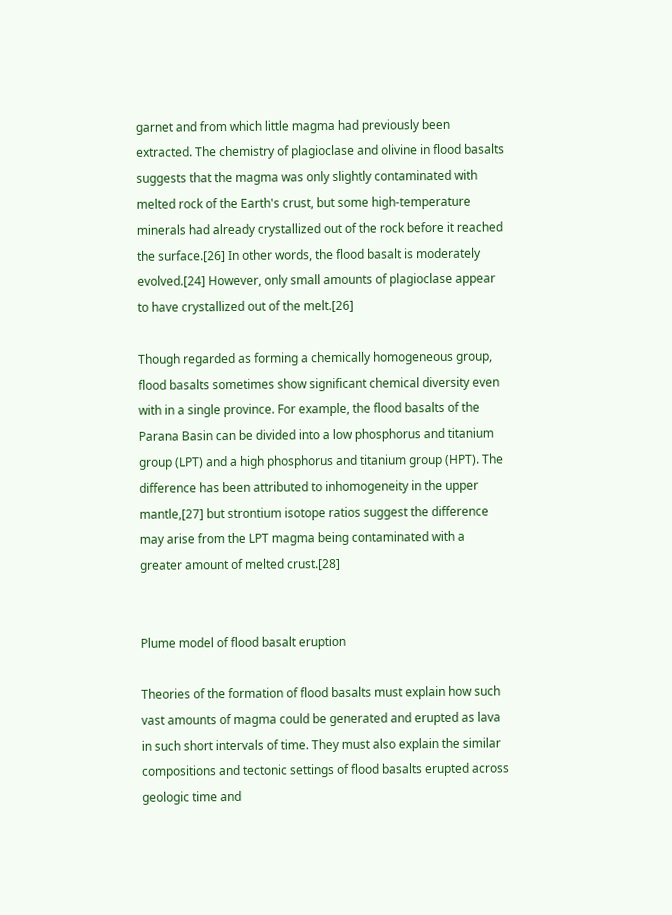garnet and from which little magma had previously been extracted. The chemistry of plagioclase and olivine in flood basalts suggests that the magma was only slightly contaminated with melted rock of the Earth's crust, but some high-temperature minerals had already crystallized out of the rock before it reached the surface.[26] In other words, the flood basalt is moderately evolved.[24] However, only small amounts of plagioclase appear to have crystallized out of the melt.[26]

Though regarded as forming a chemically homogeneous group, flood basalts sometimes show significant chemical diversity even with in a single province. For example, the flood basalts of the Parana Basin can be divided into a low phosphorus and titanium group (LPT) and a high phosphorus and titanium group (HPT). The difference has been attributed to inhomogeneity in the upper mantle,[27] but strontium isotope ratios suggest the difference may arise from the LPT magma being contaminated with a greater amount of melted crust.[28]


Plume model of flood basalt eruption

Theories of the formation of flood basalts must explain how such vast amounts of magma could be generated and erupted as lava in such short intervals of time. They must also explain the similar compositions and tectonic settings of flood basalts erupted across geologic time and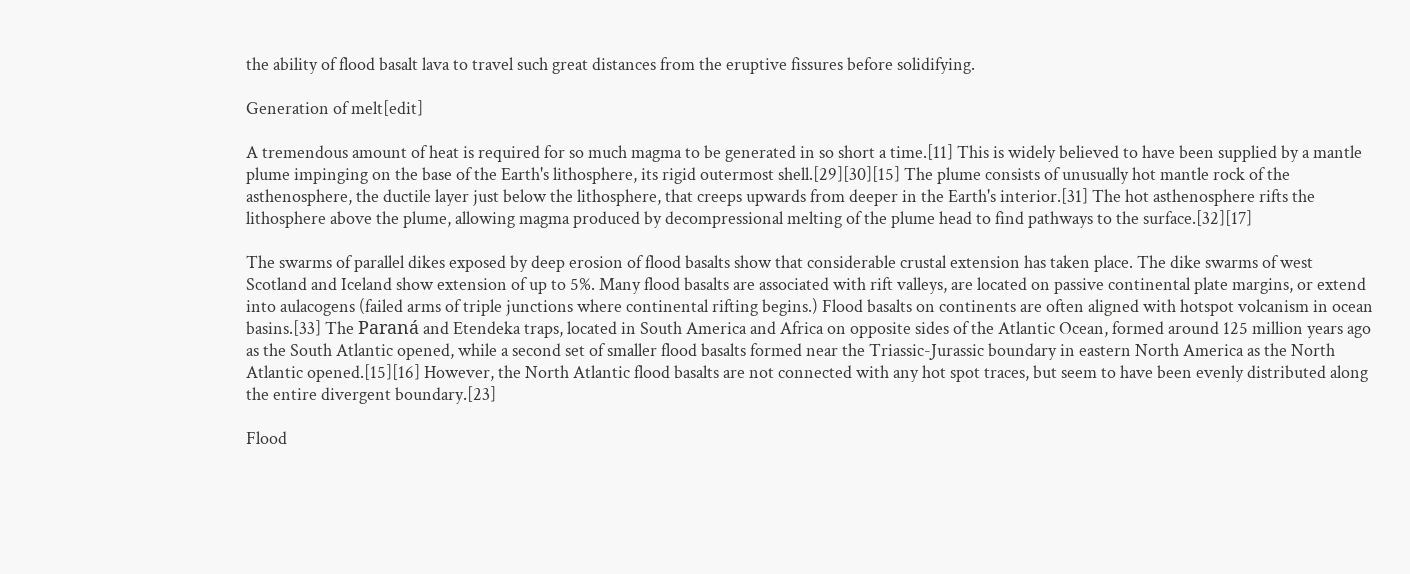the ability of flood basalt lava to travel such great distances from the eruptive fissures before solidifying.

Generation of melt[edit]

A tremendous amount of heat is required for so much magma to be generated in so short a time.[11] This is widely believed to have been supplied by a mantle plume impinging on the base of the Earth's lithosphere, its rigid outermost shell.[29][30][15] The plume consists of unusually hot mantle rock of the asthenosphere, the ductile layer just below the lithosphere, that creeps upwards from deeper in the Earth's interior.[31] The hot asthenosphere rifts the lithosphere above the plume, allowing magma produced by decompressional melting of the plume head to find pathways to the surface.[32][17]

The swarms of parallel dikes exposed by deep erosion of flood basalts show that considerable crustal extension has taken place. The dike swarms of west Scotland and Iceland show extension of up to 5%. Many flood basalts are associated with rift valleys, are located on passive continental plate margins, or extend into aulacogens (failed arms of triple junctions where continental rifting begins.) Flood basalts on continents are often aligned with hotspot volcanism in ocean basins.[33] The Paraná and Etendeka traps, located in South America and Africa on opposite sides of the Atlantic Ocean, formed around 125 million years ago as the South Atlantic opened, while a second set of smaller flood basalts formed near the Triassic-Jurassic boundary in eastern North America as the North Atlantic opened.[15][16] However, the North Atlantic flood basalts are not connected with any hot spot traces, but seem to have been evenly distributed along the entire divergent boundary.[23]

Flood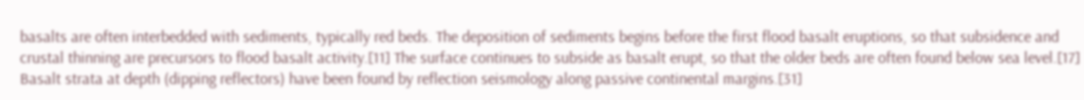basalts are often interbedded with sediments, typically red beds. The deposition of sediments begins before the first flood basalt eruptions, so that subsidence and crustal thinning are precursors to flood basalt activity.[11] The surface continues to subside as basalt erupt, so that the older beds are often found below sea level.[17] Basalt strata at depth (dipping reflectors) have been found by reflection seismology along passive continental margins.[31]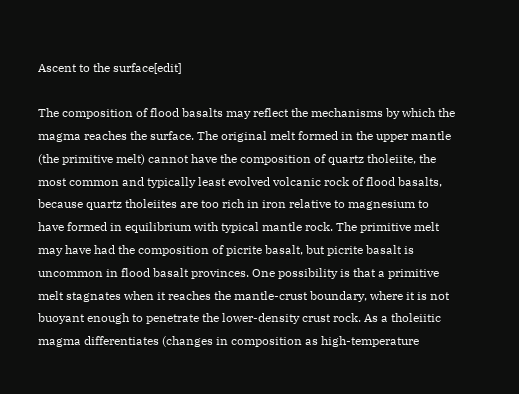Ascent to the surface[edit]

The composition of flood basalts may reflect the mechanisms by which the magma reaches the surface. The original melt formed in the upper mantle (the primitive melt) cannot have the composition of quartz tholeiite, the most common and typically least evolved volcanic rock of flood basalts, because quartz tholeiites are too rich in iron relative to magnesium to have formed in equilibrium with typical mantle rock. The primitive melt may have had the composition of picrite basalt, but picrite basalt is uncommon in flood basalt provinces. One possibility is that a primitive melt stagnates when it reaches the mantle-crust boundary, where it is not buoyant enough to penetrate the lower-density crust rock. As a tholeiitic magma differentiates (changes in composition as high-temperature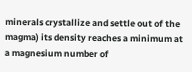minerals crystallize and settle out of the magma) its density reaches a minimum at a magnesium number of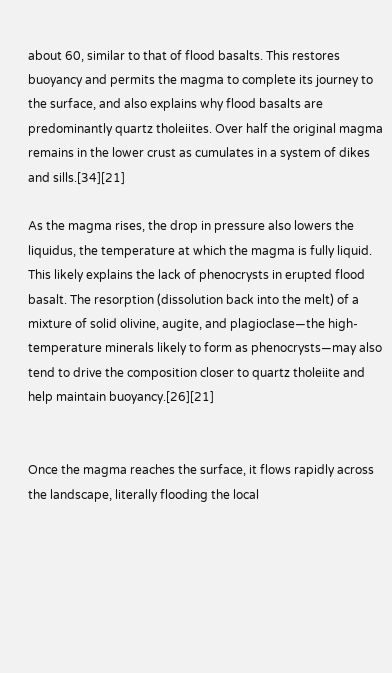about 60, similar to that of flood basalts. This restores buoyancy and permits the magma to complete its journey to the surface, and also explains why flood basalts are predominantly quartz tholeiites. Over half the original magma remains in the lower crust as cumulates in a system of dikes and sills.[34][21]

As the magma rises, the drop in pressure also lowers the liquidus, the temperature at which the magma is fully liquid. This likely explains the lack of phenocrysts in erupted flood basalt. The resorption (dissolution back into the melt) of a mixture of solid olivine, augite, and plagioclase—the high-temperature minerals likely to form as phenocrysts—may also tend to drive the composition closer to quartz tholeiite and help maintain buoyancy.[26][21]


Once the magma reaches the surface, it flows rapidly across the landscape, literally flooding the local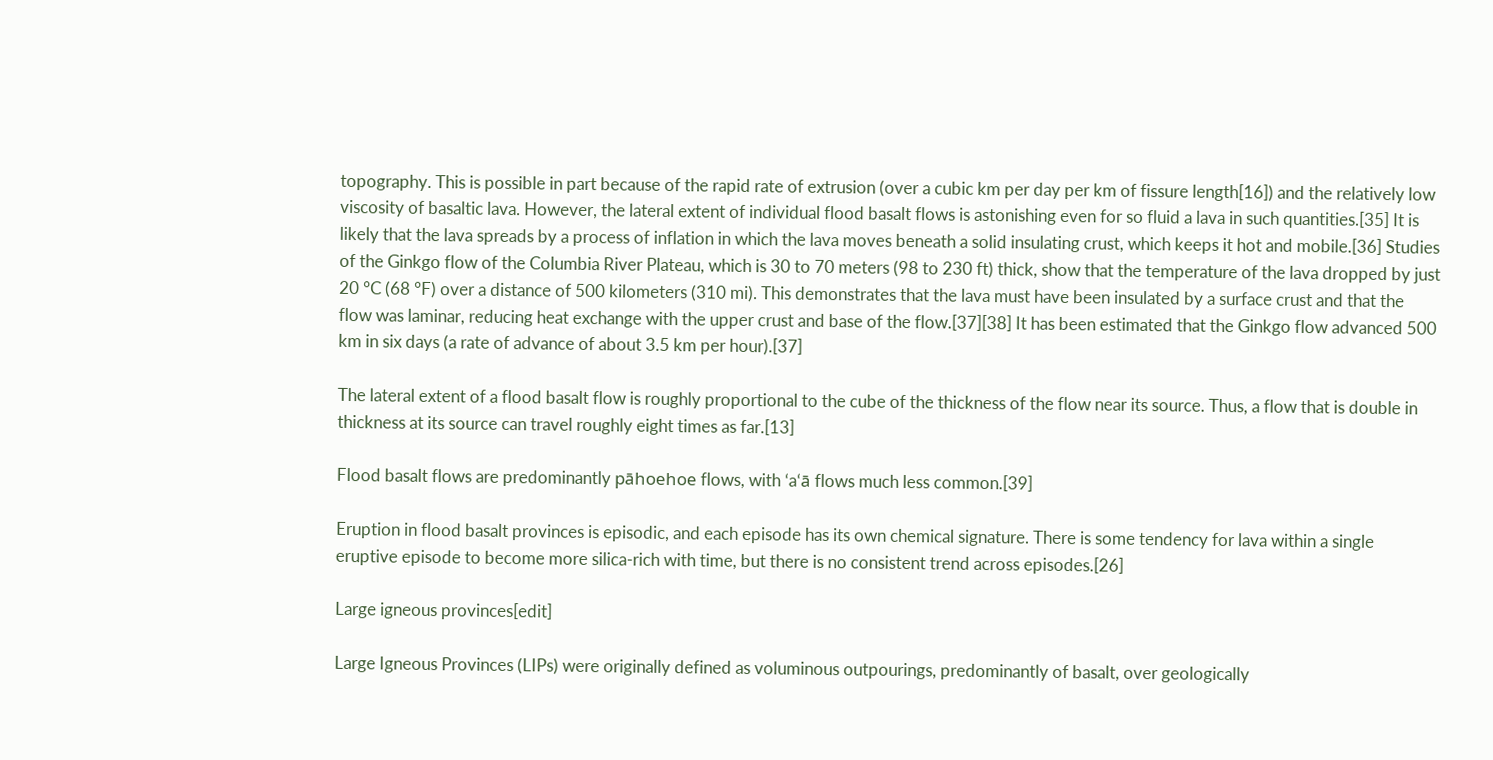topography. This is possible in part because of the rapid rate of extrusion (over a cubic km per day per km of fissure length[16]) and the relatively low viscosity of basaltic lava. However, the lateral extent of individual flood basalt flows is astonishing even for so fluid a lava in such quantities.[35] It is likely that the lava spreads by a process of inflation in which the lava moves beneath a solid insulating crust, which keeps it hot and mobile.[36] Studies of the Ginkgo flow of the Columbia River Plateau, which is 30 to 70 meters (98 to 230 ft) thick, show that the temperature of the lava dropped by just 20 °C (68 °F) over a distance of 500 kilometers (310 mi). This demonstrates that the lava must have been insulated by a surface crust and that the flow was laminar, reducing heat exchange with the upper crust and base of the flow.[37][38] It has been estimated that the Ginkgo flow advanced 500 km in six days (a rate of advance of about 3.5 km per hour).[37]

The lateral extent of a flood basalt flow is roughly proportional to the cube of the thickness of the flow near its source. Thus, a flow that is double in thickness at its source can travel roughly eight times as far.[13]

Flood basalt flows are predominantly pāhoehoe flows, with ʻaʻā flows much less common.[39]

Eruption in flood basalt provinces is episodic, and each episode has its own chemical signature. There is some tendency for lava within a single eruptive episode to become more silica-rich with time, but there is no consistent trend across episodes.[26]

Large igneous provinces[edit]

Large Igneous Provinces (LIPs) were originally defined as voluminous outpourings, predominantly of basalt, over geologically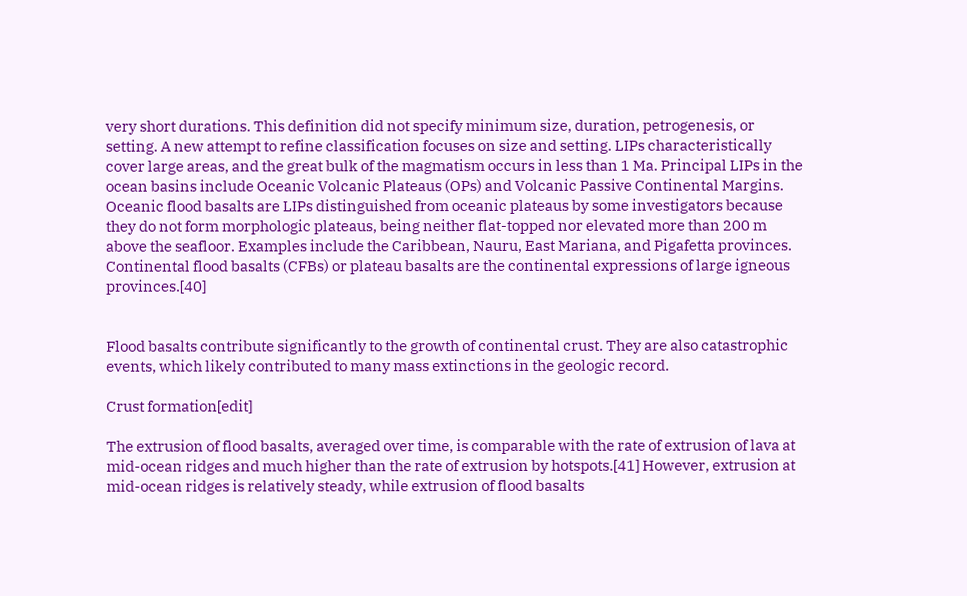very short durations. This definition did not specify minimum size, duration, petrogenesis, or setting. A new attempt to refine classification focuses on size and setting. LIPs characteristically cover large areas, and the great bulk of the magmatism occurs in less than 1 Ma. Principal LIPs in the ocean basins include Oceanic Volcanic Plateaus (OPs) and Volcanic Passive Continental Margins. Oceanic flood basalts are LIPs distinguished from oceanic plateaus by some investigators because they do not form morphologic plateaus, being neither flat-topped nor elevated more than 200 m above the seafloor. Examples include the Caribbean, Nauru, East Mariana, and Pigafetta provinces. Continental flood basalts (CFBs) or plateau basalts are the continental expressions of large igneous provinces.[40]


Flood basalts contribute significantly to the growth of continental crust. They are also catastrophic events, which likely contributed to many mass extinctions in the geologic record.

Crust formation[edit]

The extrusion of flood basalts, averaged over time, is comparable with the rate of extrusion of lava at mid-ocean ridges and much higher than the rate of extrusion by hotspots.[41] However, extrusion at mid-ocean ridges is relatively steady, while extrusion of flood basalts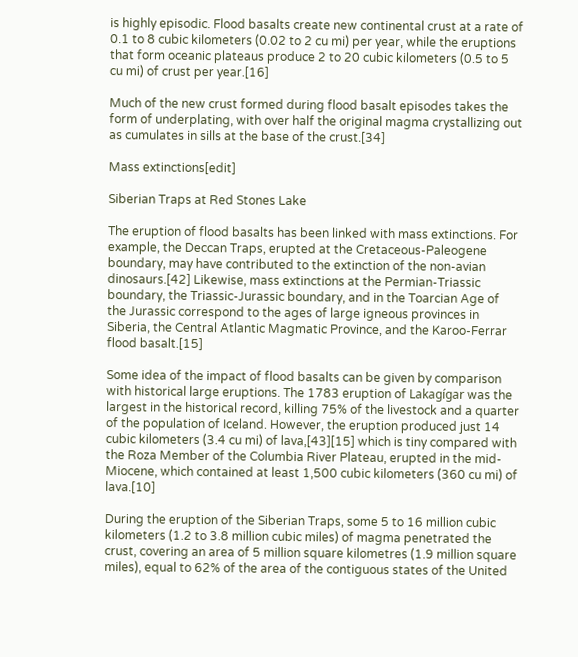is highly episodic. Flood basalts create new continental crust at a rate of 0.1 to 8 cubic kilometers (0.02 to 2 cu mi) per year, while the eruptions that form oceanic plateaus produce 2 to 20 cubic kilometers (0.5 to 5 cu mi) of crust per year.[16]

Much of the new crust formed during flood basalt episodes takes the form of underplating, with over half the original magma crystallizing out as cumulates in sills at the base of the crust.[34]

Mass extinctions[edit]

Siberian Traps at Red Stones Lake

The eruption of flood basalts has been linked with mass extinctions. For example, the Deccan Traps, erupted at the Cretaceous-Paleogene boundary, may have contributed to the extinction of the non-avian dinosaurs.[42] Likewise, mass extinctions at the Permian-Triassic boundary, the Triassic-Jurassic boundary, and in the Toarcian Age of the Jurassic correspond to the ages of large igneous provinces in Siberia, the Central Atlantic Magmatic Province, and the Karoo-Ferrar flood basalt.[15]

Some idea of the impact of flood basalts can be given by comparison with historical large eruptions. The 1783 eruption of Lakagígar was the largest in the historical record, killing 75% of the livestock and a quarter of the population of Iceland. However, the eruption produced just 14 cubic kilometers (3.4 cu mi) of lava,[43][15] which is tiny compared with the Roza Member of the Columbia River Plateau, erupted in the mid-Miocene, which contained at least 1,500 cubic kilometers (360 cu mi) of lava.[10]

During the eruption of the Siberian Traps, some 5 to 16 million cubic kilometers (1.2 to 3.8 million cubic miles) of magma penetrated the crust, covering an area of 5 million square kilometres (1.9 million square miles), equal to 62% of the area of the contiguous states of the United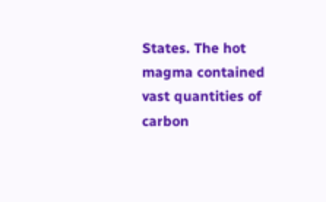States. The hot magma contained vast quantities of carbon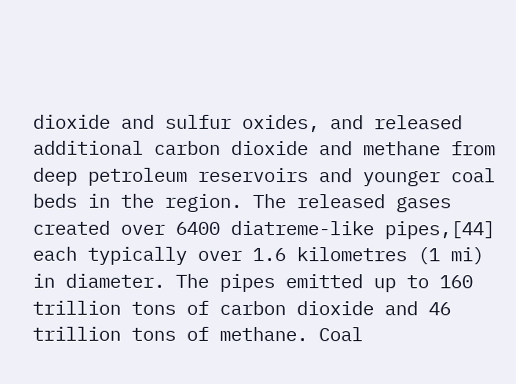dioxide and sulfur oxides, and released additional carbon dioxide and methane from deep petroleum reservoirs and younger coal beds in the region. The released gases created over 6400 diatreme-like pipes,[44] each typically over 1.6 kilometres (1 mi) in diameter. The pipes emitted up to 160 trillion tons of carbon dioxide and 46 trillion tons of methane. Coal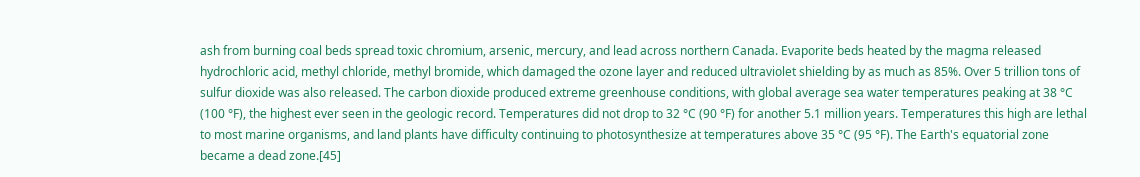ash from burning coal beds spread toxic chromium, arsenic, mercury, and lead across northern Canada. Evaporite beds heated by the magma released hydrochloric acid, methyl chloride, methyl bromide, which damaged the ozone layer and reduced ultraviolet shielding by as much as 85%. Over 5 trillion tons of sulfur dioxide was also released. The carbon dioxide produced extreme greenhouse conditions, with global average sea water temperatures peaking at 38 °C (100 °F), the highest ever seen in the geologic record. Temperatures did not drop to 32 °C (90 °F) for another 5.1 million years. Temperatures this high are lethal to most marine organisms, and land plants have difficulty continuing to photosynthesize at temperatures above 35 °C (95 °F). The Earth's equatorial zone became a dead zone.[45]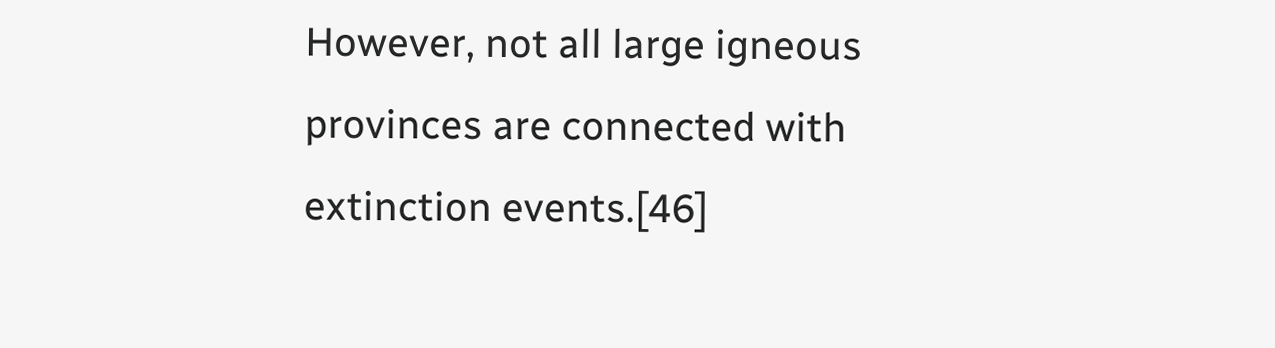However, not all large igneous provinces are connected with extinction events.[46]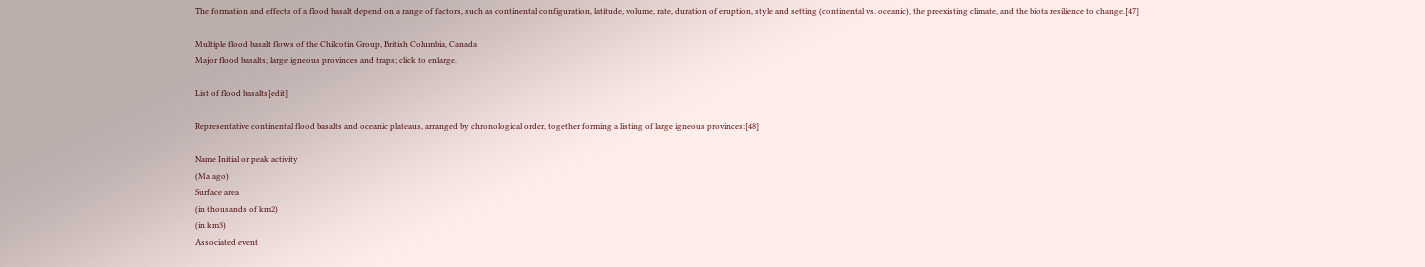The formation and effects of a flood basalt depend on a range of factors, such as continental configuration, latitude, volume, rate, duration of eruption, style and setting (continental vs. oceanic), the preexisting climate, and the biota resilience to change.[47]

Multiple flood basalt flows of the Chilcotin Group, British Columbia, Canada
Major flood basalts, large igneous provinces and traps; click to enlarge.

List of flood basalts[edit]

Representative continental flood basalts and oceanic plateaus, arranged by chronological order, together forming a listing of large igneous provinces:[48]

Name Initial or peak activity
(Ma ago)
Surface area
(in thousands of km2)
(in km3)
Associated event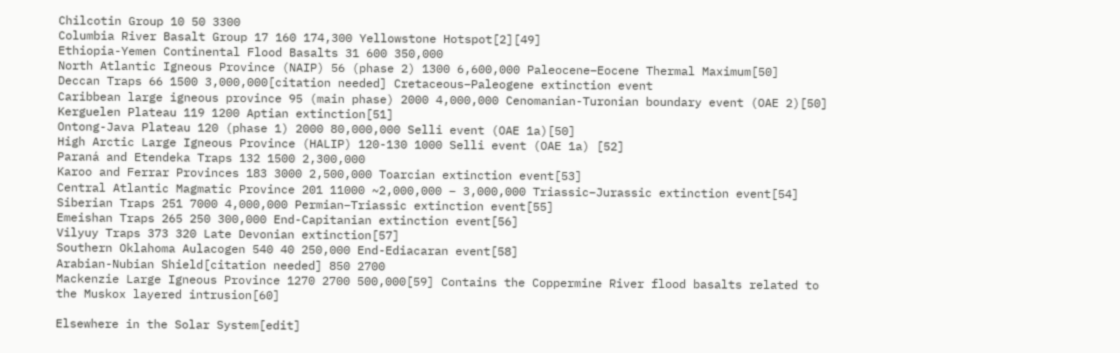Chilcotin Group 10 50 3300
Columbia River Basalt Group 17 160 174,300 Yellowstone Hotspot[2][49]
Ethiopia-Yemen Continental Flood Basalts 31 600 350,000
North Atlantic Igneous Province (NAIP) 56 (phase 2) 1300 6,600,000 Paleocene–Eocene Thermal Maximum[50]
Deccan Traps 66 1500 3,000,000[citation needed] Cretaceous–Paleogene extinction event
Caribbean large igneous province 95 (main phase) 2000 4,000,000 Cenomanian-Turonian boundary event (OAE 2)[50]
Kerguelen Plateau 119 1200 Aptian extinction[51]
Ontong-Java Plateau 120 (phase 1) 2000 80,000,000 Selli event (OAE 1a)[50]
High Arctic Large Igneous Province (HALIP) 120-130 1000 Selli event (OAE 1a) [52]
Paraná and Etendeka Traps 132 1500 2,300,000
Karoo and Ferrar Provinces 183 3000 2,500,000 Toarcian extinction event[53]
Central Atlantic Magmatic Province 201 11000 ~2,000,000 – 3,000,000 Triassic–Jurassic extinction event[54]
Siberian Traps 251 7000 4,000,000 Permian–Triassic extinction event[55]
Emeishan Traps 265 250 300,000 End-Capitanian extinction event[56]
Vilyuy Traps 373 320 Late Devonian extinction[57]
Southern Oklahoma Aulacogen 540 40 250,000 End-Ediacaran event[58]
Arabian-Nubian Shield[citation needed] 850 2700
Mackenzie Large Igneous Province 1270 2700 500,000[59] Contains the Coppermine River flood basalts related to the Muskox layered intrusion[60]

Elsewhere in the Solar System[edit]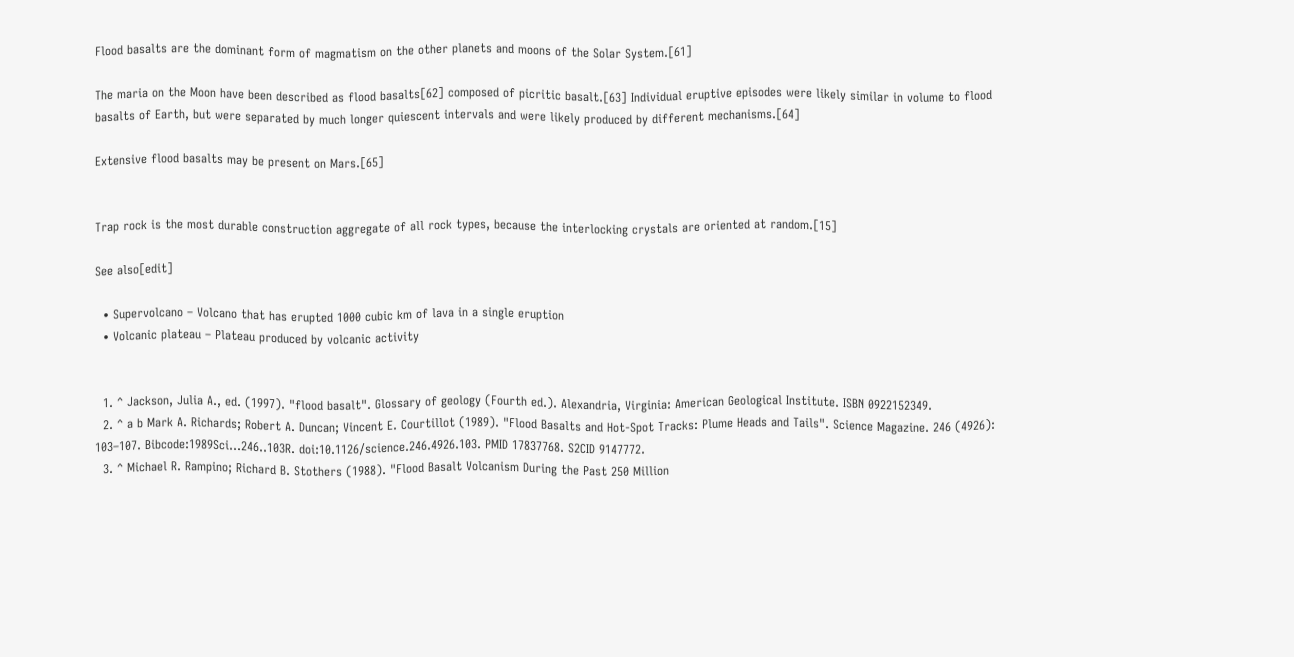Flood basalts are the dominant form of magmatism on the other planets and moons of the Solar System.[61]

The maria on the Moon have been described as flood basalts[62] composed of picritic basalt.[63] Individual eruptive episodes were likely similar in volume to flood basalts of Earth, but were separated by much longer quiescent intervals and were likely produced by different mechanisms.[64]

Extensive flood basalts may be present on Mars.[65]


Trap rock is the most durable construction aggregate of all rock types, because the interlocking crystals are oriented at random.[15]

See also[edit]

  • Supervolcano – Volcano that has erupted 1000 cubic km of lava in a single eruption
  • Volcanic plateau – Plateau produced by volcanic activity


  1. ^ Jackson, Julia A., ed. (1997). "flood basalt". Glossary of geology (Fourth ed.). Alexandria, Virginia: American Geological Institute. ISBN 0922152349.
  2. ^ a b Mark A. Richards; Robert A. Duncan; Vincent E. Courtillot (1989). "Flood Basalts and Hot-Spot Tracks: Plume Heads and Tails". Science Magazine. 246 (4926): 103–107. Bibcode:1989Sci...246..103R. doi:10.1126/science.246.4926.103. PMID 17837768. S2CID 9147772.
  3. ^ Michael R. Rampino; Richard B. Stothers (1988). "Flood Basalt Volcanism During the Past 250 Million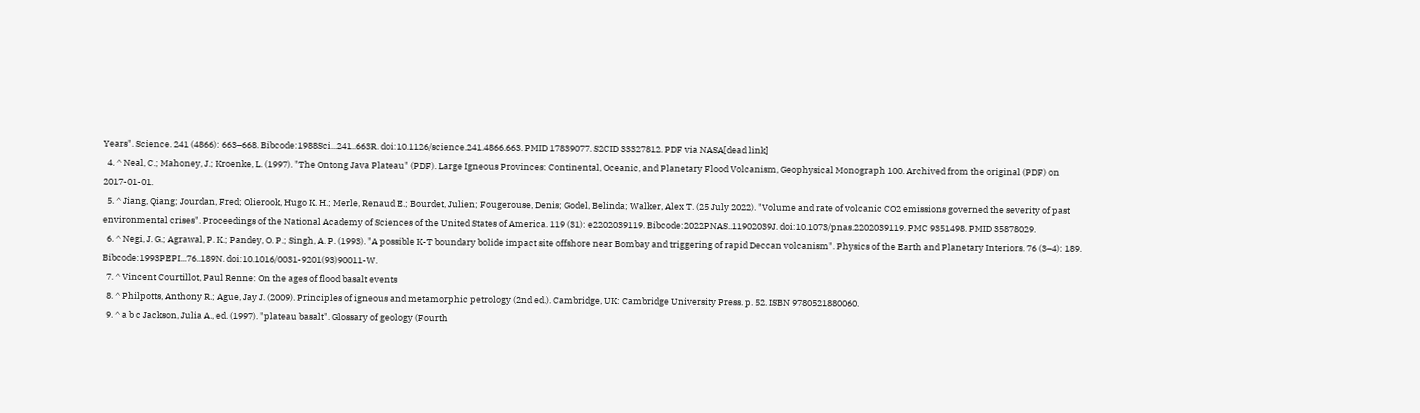Years". Science. 241 (4866): 663–668. Bibcode:1988Sci...241..663R. doi:10.1126/science.241.4866.663. PMID 17839077. S2CID 33327812. PDF via NASA[dead link]
  4. ^ Neal, C.; Mahoney, J.; Kroenke, L. (1997). "The Ontong Java Plateau" (PDF). Large Igneous Provinces: Continental, Oceanic, and Planetary Flood Volcanism, Geophysical Monograph 100. Archived from the original (PDF) on 2017-01-01.
  5. ^ Jiang, Qiang; Jourdan, Fred; Olierook, Hugo K. H.; Merle, Renaud E.; Bourdet, Julien; Fougerouse, Denis; Godel, Belinda; Walker, Alex T. (25 July 2022). "Volume and rate of volcanic CO2 emissions governed the severity of past environmental crises". Proceedings of the National Academy of Sciences of the United States of America. 119 (31): e2202039119. Bibcode:2022PNAS..11902039J. doi:10.1073/pnas.2202039119. PMC 9351498. PMID 35878029.
  6. ^ Negi, J. G.; Agrawal, P. K.; Pandey, O. P.; Singh, A. P. (1993). "A possible K-T boundary bolide impact site offshore near Bombay and triggering of rapid Deccan volcanism". Physics of the Earth and Planetary Interiors. 76 (3–4): 189. Bibcode:1993PEPI...76..189N. doi:10.1016/0031-9201(93)90011-W.
  7. ^ Vincent Courtillot, Paul Renne: On the ages of flood basalt events
  8. ^ Philpotts, Anthony R.; Ague, Jay J. (2009). Principles of igneous and metamorphic petrology (2nd ed.). Cambridge, UK: Cambridge University Press. p. 52. ISBN 9780521880060.
  9. ^ a b c Jackson, Julia A., ed. (1997). "plateau basalt". Glossary of geology (Fourth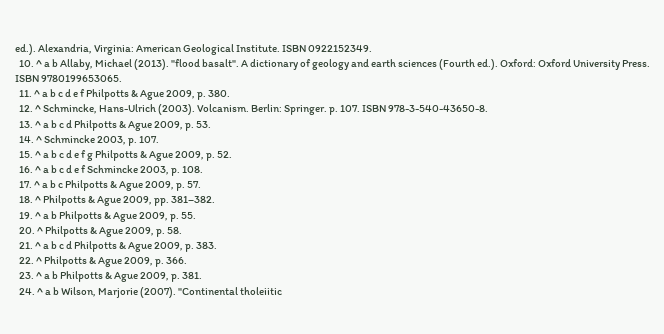ed.). Alexandria, Virginia: American Geological Institute. ISBN 0922152349.
  10. ^ a b Allaby, Michael (2013). "flood basalt". A dictionary of geology and earth sciences (Fourth ed.). Oxford: Oxford University Press. ISBN 9780199653065.
  11. ^ a b c d e f Philpotts & Ague 2009, p. 380.
  12. ^ Schmincke, Hans-Ulrich (2003). Volcanism. Berlin: Springer. p. 107. ISBN 978-3-540-43650-8.
  13. ^ a b c d Philpotts & Ague 2009, p. 53.
  14. ^ Schmincke 2003, p. 107.
  15. ^ a b c d e f g Philpotts & Ague 2009, p. 52.
  16. ^ a b c d e f Schmincke 2003, p. 108.
  17. ^ a b c Philpotts & Ague 2009, p. 57.
  18. ^ Philpotts & Ague 2009, pp. 381–382.
  19. ^ a b Philpotts & Ague 2009, p. 55.
  20. ^ Philpotts & Ague 2009, p. 58.
  21. ^ a b c d Philpotts & Ague 2009, p. 383.
  22. ^ Philpotts & Ague 2009, p. 366.
  23. ^ a b Philpotts & Ague 2009, p. 381.
  24. ^ a b Wilson, Marjorie (2007). "Continental tholeiitic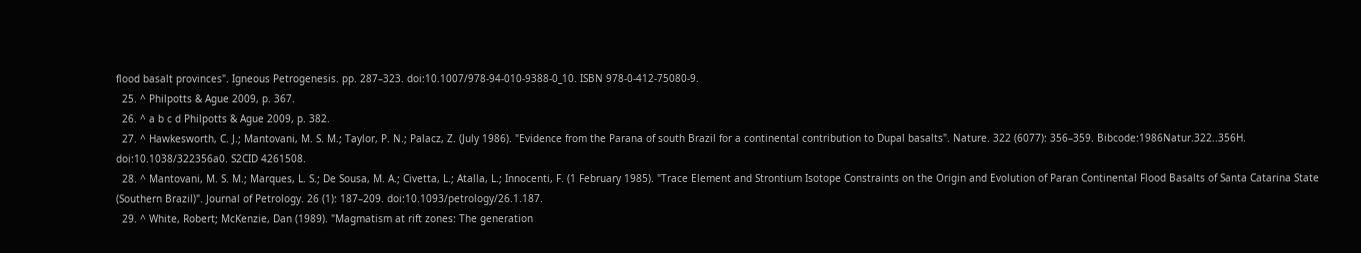flood basalt provinces". Igneous Petrogenesis. pp. 287–323. doi:10.1007/978-94-010-9388-0_10. ISBN 978-0-412-75080-9.
  25. ^ Philpotts & Ague 2009, p. 367.
  26. ^ a b c d Philpotts & Ague 2009, p. 382.
  27. ^ Hawkesworth, C. J.; Mantovani, M. S. M.; Taylor, P. N.; Palacz, Z. (July 1986). "Evidence from the Parana of south Brazil for a continental contribution to Dupal basalts". Nature. 322 (6077): 356–359. Bibcode:1986Natur.322..356H. doi:10.1038/322356a0. S2CID 4261508.
  28. ^ Mantovani, M. S. M.; Marques, L. S.; De Sousa, M. A.; Civetta, L.; Atalla, L.; Innocenti, F. (1 February 1985). "Trace Element and Strontium Isotope Constraints on the Origin and Evolution of Paran Continental Flood Basalts of Santa Catarina State (Southern Brazil)". Journal of Petrology. 26 (1): 187–209. doi:10.1093/petrology/26.1.187.
  29. ^ White, Robert; McKenzie, Dan (1989). "Magmatism at rift zones: The generation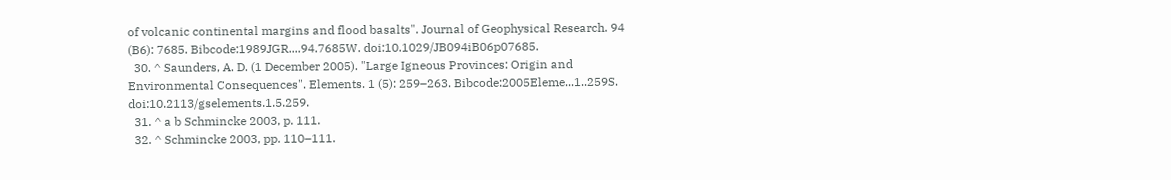of volcanic continental margins and flood basalts". Journal of Geophysical Research. 94 (B6): 7685. Bibcode:1989JGR....94.7685W. doi:10.1029/JB094iB06p07685.
  30. ^ Saunders, A. D. (1 December 2005). "Large Igneous Provinces: Origin and Environmental Consequences". Elements. 1 (5): 259–263. Bibcode:2005Eleme...1..259S. doi:10.2113/gselements.1.5.259.
  31. ^ a b Schmincke 2003, p. 111.
  32. ^ Schmincke 2003, pp. 110–111.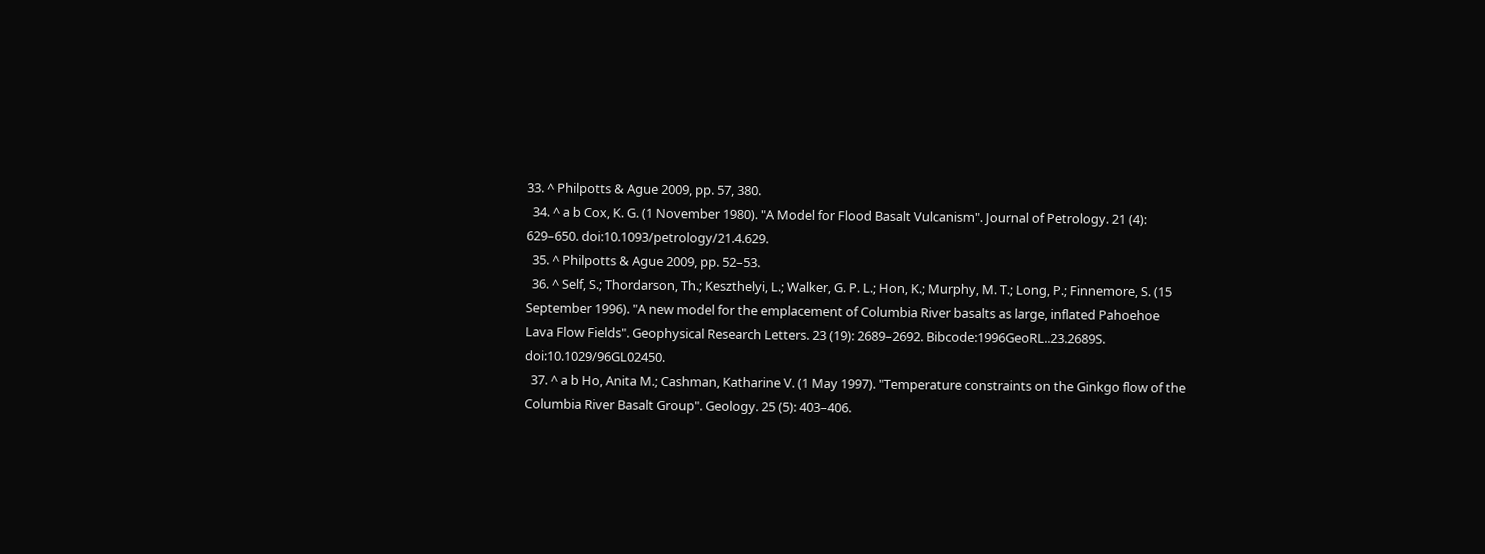33. ^ Philpotts & Ague 2009, pp. 57, 380.
  34. ^ a b Cox, K. G. (1 November 1980). "A Model for Flood Basalt Vulcanism". Journal of Petrology. 21 (4): 629–650. doi:10.1093/petrology/21.4.629.
  35. ^ Philpotts & Ague 2009, pp. 52–53.
  36. ^ Self, S.; Thordarson, Th.; Keszthelyi, L.; Walker, G. P. L.; Hon, K.; Murphy, M. T.; Long, P.; Finnemore, S. (15 September 1996). "A new model for the emplacement of Columbia River basalts as large, inflated Pahoehoe Lava Flow Fields". Geophysical Research Letters. 23 (19): 2689–2692. Bibcode:1996GeoRL..23.2689S. doi:10.1029/96GL02450.
  37. ^ a b Ho, Anita M.; Cashman, Katharine V. (1 May 1997). "Temperature constraints on the Ginkgo flow of the Columbia River Basalt Group". Geology. 25 (5): 403–406.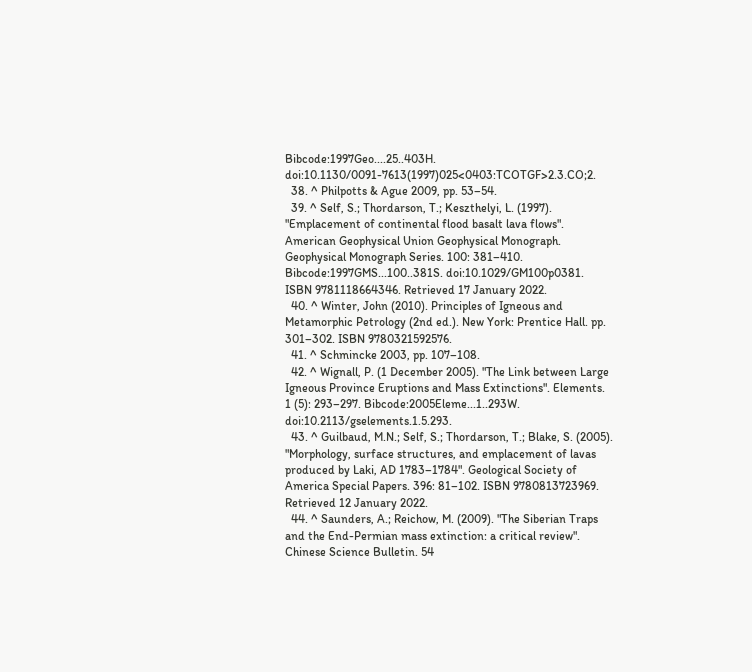Bibcode:1997Geo....25..403H. doi:10.1130/0091-7613(1997)025<0403:TCOTGF>2.3.CO;2.
  38. ^ Philpotts & Ague 2009, pp. 53–54.
  39. ^ Self, S.; Thordarson, T.; Keszthelyi, L. (1997). "Emplacement of continental flood basalt lava flows". American Geophysical Union Geophysical Monograph. Geophysical Monograph Series. 100: 381–410. Bibcode:1997GMS...100..381S. doi:10.1029/GM100p0381. ISBN 9781118664346. Retrieved 17 January 2022.
  40. ^ Winter, John (2010). Principles of Igneous and Metamorphic Petrology (2nd ed.). New York: Prentice Hall. pp. 301–302. ISBN 9780321592576.
  41. ^ Schmincke 2003, pp. 107–108.
  42. ^ Wignall, P. (1 December 2005). "The Link between Large Igneous Province Eruptions and Mass Extinctions". Elements. 1 (5): 293–297. Bibcode:2005Eleme...1..293W. doi:10.2113/gselements.1.5.293.
  43. ^ Guilbaud, M.N.; Self, S.; Thordarson, T.; Blake, S. (2005). "Morphology, surface structures, and emplacement of lavas produced by Laki, AD 1783–1784". Geological Society of America Special Papers. 396: 81–102. ISBN 9780813723969. Retrieved 12 January 2022.
  44. ^ Saunders, A.; Reichow, M. (2009). "The Siberian Traps and the End-Permian mass extinction: a critical review". Chinese Science Bulletin. 54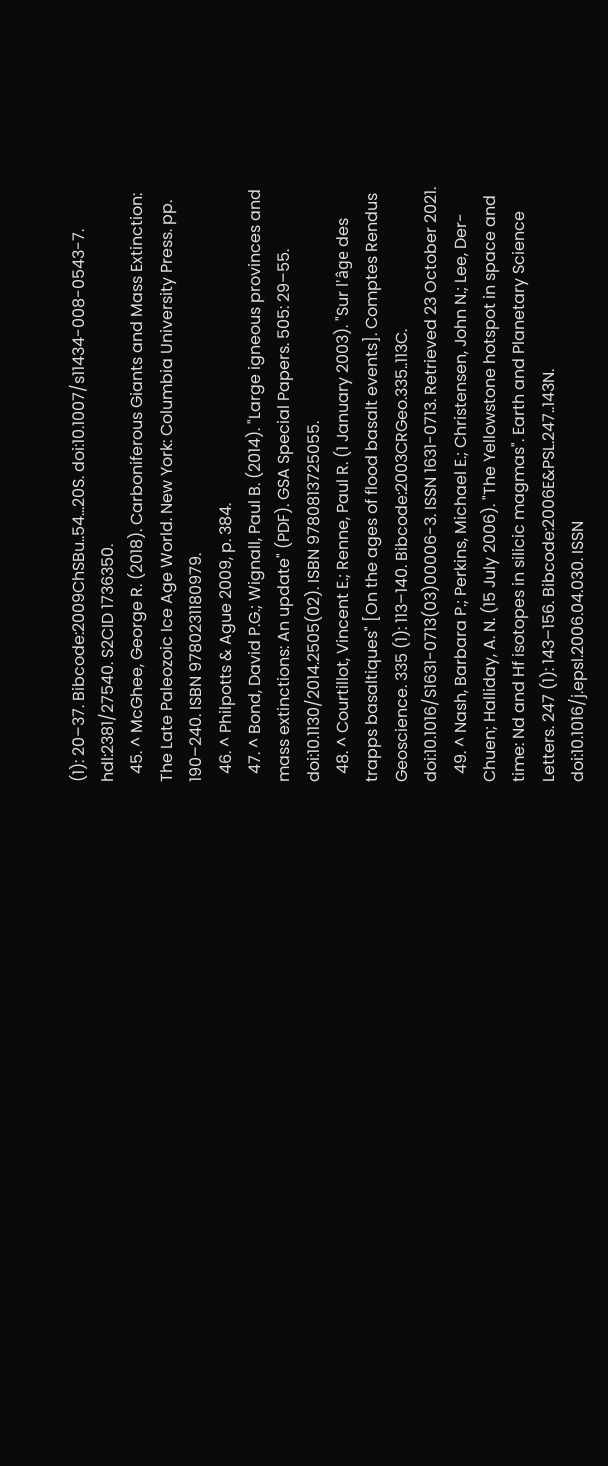(1): 20–37. Bibcode:2009ChSBu..54...20S. doi:10.1007/s11434-008-0543-7. hdl:2381/27540. S2CID 1736350.
  45. ^ McGhee, George R. (2018). Carboniferous Giants and Mass Extinction: The Late Paleozoic Ice Age World. New York: Columbia University Press. pp. 190–240. ISBN 9780231180979.
  46. ^ Philpotts & Ague 2009, p. 384.
  47. ^ Bond, David P.G.; Wignall, Paul B. (2014). "Large igneous provinces and mass extinctions: An update" (PDF). GSA Special Papers. 505: 29–55. doi:10.1130/2014.2505(02). ISBN 9780813725055.
  48. ^ Courtillot, Vincent E.; Renne, Paul R. (1 January 2003). "Sur l'âge des trapps basaltiques" [On the ages of flood basalt events]. Comptes Rendus Geoscience. 335 (1): 113–140. Bibcode:2003CRGeo.335..113C. doi:10.1016/S1631-0713(03)00006-3. ISSN 1631-0713. Retrieved 23 October 2021.
  49. ^ Nash, Barbara P.; Perkins, Michael E.; Christensen, John N.; Lee, Der-Chuen; Halliday, A. N. (15 July 2006). "The Yellowstone hotspot in space and time: Nd and Hf isotopes in silicic magmas". Earth and Planetary Science Letters. 247 (1): 143–156. Bibcode:2006E&PSL.247..143N. doi:10.1016/j.epsl.2006.04.030. ISSN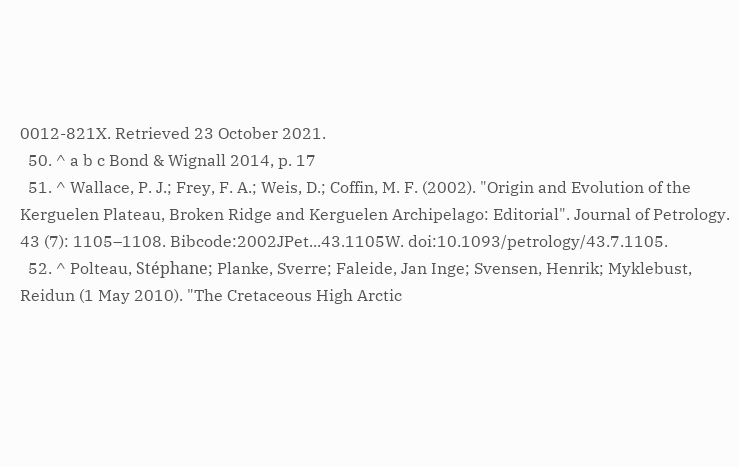0012-821X. Retrieved 23 October 2021.
  50. ^ a b c Bond & Wignall 2014, p. 17
  51. ^ Wallace, P. J.; Frey, F. A.; Weis, D.; Coffin, M. F. (2002). "Origin and Evolution of the Kerguelen Plateau, Broken Ridge and Kerguelen Archipelago: Editorial". Journal of Petrology. 43 (7): 1105–1108. Bibcode:2002JPet...43.1105W. doi:10.1093/petrology/43.7.1105.
  52. ^ Polteau, Stéphane; Planke, Sverre; Faleide, Jan Inge; Svensen, Henrik; Myklebust, Reidun (1 May 2010). "The Cretaceous High Arctic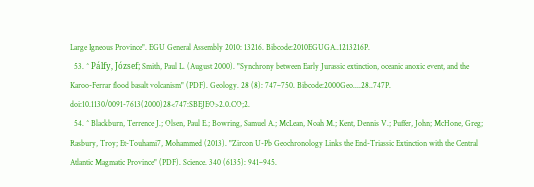Large Igneous Province". EGU General Assembly 2010: 13216. Bibcode:2010EGUGA..1213216P.
  53. ^ Pálfy, József; Smith, Paul L. (August 2000). "Synchrony between Early Jurassic extinction, oceanic anoxic event, and the Karoo-Ferrar flood basalt volcanism" (PDF). Geology. 28 (8): 747–750. Bibcode:2000Geo....28..747P. doi:10.1130/0091-7613(2000)28<747:SBEJEO>2.0.CO;2.
  54. ^ Blackburn, Terrence J.; Olsen, Paul E.; Bowring, Samuel A.; McLean, Noah M.; Kent, Dennis V.; Puffer, John; McHone, Greg; Rasbury, Troy; Et-Touhami7, Mohammed (2013). "Zircon U-Pb Geochronology Links the End-Triassic Extinction with the Central Atlantic Magmatic Province" (PDF). Science. 340 (6135): 941–945.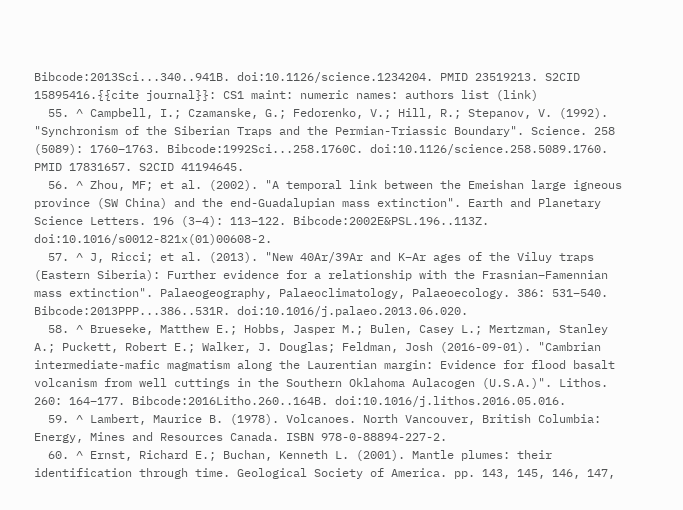Bibcode:2013Sci...340..941B. doi:10.1126/science.1234204. PMID 23519213. S2CID 15895416.{{cite journal}}: CS1 maint: numeric names: authors list (link)
  55. ^ Campbell, I.; Czamanske, G.; Fedorenko, V.; Hill, R.; Stepanov, V. (1992). "Synchronism of the Siberian Traps and the Permian-Triassic Boundary". Science. 258 (5089): 1760–1763. Bibcode:1992Sci...258.1760C. doi:10.1126/science.258.5089.1760. PMID 17831657. S2CID 41194645.
  56. ^ Zhou, MF; et al. (2002). "A temporal link between the Emeishan large igneous province (SW China) and the end-Guadalupian mass extinction". Earth and Planetary Science Letters. 196 (3–4): 113–122. Bibcode:2002E&PSL.196..113Z. doi:10.1016/s0012-821x(01)00608-2.
  57. ^ J, Ricci; et al. (2013). "New 40Ar/39Ar and K–Ar ages of the Viluy traps (Eastern Siberia): Further evidence for a relationship with the Frasnian–Famennian mass extinction". Palaeogeography, Palaeoclimatology, Palaeoecology. 386: 531–540. Bibcode:2013PPP...386..531R. doi:10.1016/j.palaeo.2013.06.020.
  58. ^ Brueseke, Matthew E.; Hobbs, Jasper M.; Bulen, Casey L.; Mertzman, Stanley A.; Puckett, Robert E.; Walker, J. Douglas; Feldman, Josh (2016-09-01). "Cambrian intermediate-mafic magmatism along the Laurentian margin: Evidence for flood basalt volcanism from well cuttings in the Southern Oklahoma Aulacogen (U.S.A.)". Lithos. 260: 164–177. Bibcode:2016Litho.260..164B. doi:10.1016/j.lithos.2016.05.016.
  59. ^ Lambert, Maurice B. (1978). Volcanoes. North Vancouver, British Columbia: Energy, Mines and Resources Canada. ISBN 978-0-88894-227-2.
  60. ^ Ernst, Richard E.; Buchan, Kenneth L. (2001). Mantle plumes: their identification through time. Geological Society of America. pp. 143, 145, 146, 147,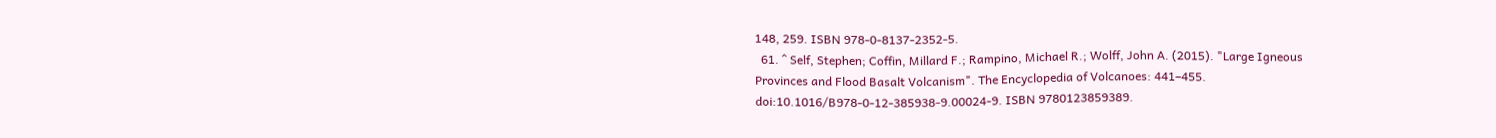148, 259. ISBN 978-0-8137-2352-5.
  61. ^ Self, Stephen; Coffin, Millard F.; Rampino, Michael R.; Wolff, John A. (2015). "Large Igneous Provinces and Flood Basalt Volcanism". The Encyclopedia of Volcanoes: 441–455. doi:10.1016/B978-0-12-385938-9.00024-9. ISBN 9780123859389.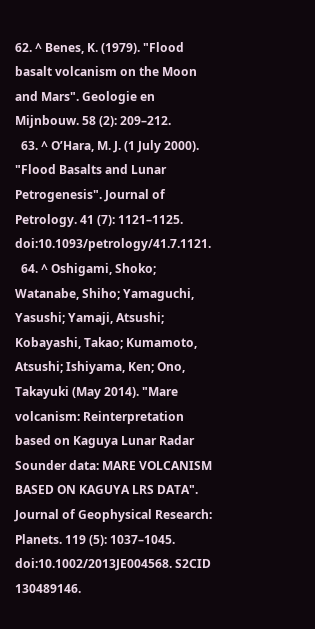62. ^ Benes, K. (1979). "Flood basalt volcanism on the Moon and Mars". Geologie en Mijnbouw. 58 (2): 209–212.
  63. ^ O’Hara, M. J. (1 July 2000). "Flood Basalts and Lunar Petrogenesis". Journal of Petrology. 41 (7): 1121–1125. doi:10.1093/petrology/41.7.1121.
  64. ^ Oshigami, Shoko; Watanabe, Shiho; Yamaguchi, Yasushi; Yamaji, Atsushi; Kobayashi, Takao; Kumamoto, Atsushi; Ishiyama, Ken; Ono, Takayuki (May 2014). "Mare volcanism: Reinterpretation based on Kaguya Lunar Radar Sounder data: MARE VOLCANISM BASED ON KAGUYA LRS DATA". Journal of Geophysical Research: Planets. 119 (5): 1037–1045. doi:10.1002/2013JE004568. S2CID 130489146.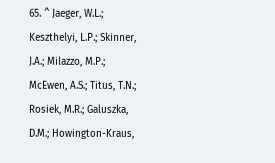65. ^ Jaeger, W.L.; Keszthelyi, L.P.; Skinner, J.A.; Milazzo, M.P.; McEwen, A.S.; Titus, T.N.; Rosiek, M.R.; Galuszka, D.M.; Howington-Kraus,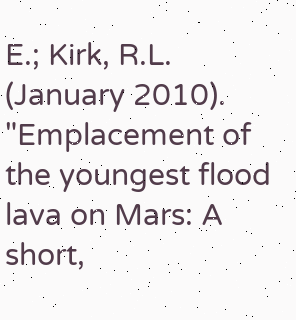E.; Kirk, R.L. (January 2010). "Emplacement of the youngest flood lava on Mars: A short,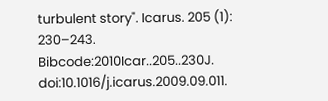turbulent story". Icarus. 205 (1): 230–243. Bibcode:2010Icar..205..230J. doi:10.1016/j.icarus.2009.09.011.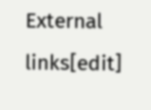External links[edit]